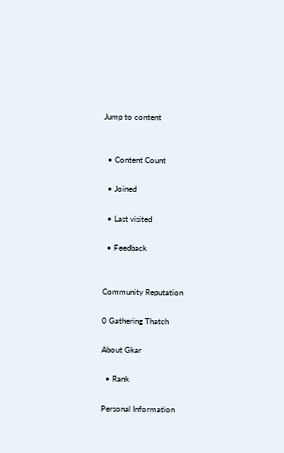Jump to content


  • Content Count

  • Joined

  • Last visited

  • Feedback


Community Reputation

0 Gathering Thatch

About Gkar

  • Rank

Personal Information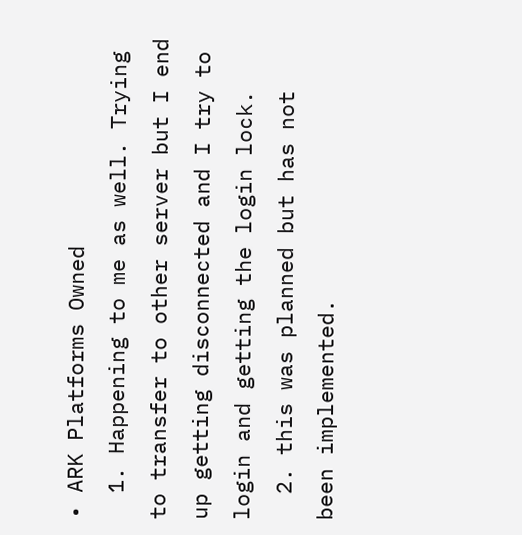• ARK Platforms Owned
  1. Happening to me as well. Trying to transfer to other server but I end up getting disconnected and I try to login and getting the login lock.
  2. this was planned but has not been implemented.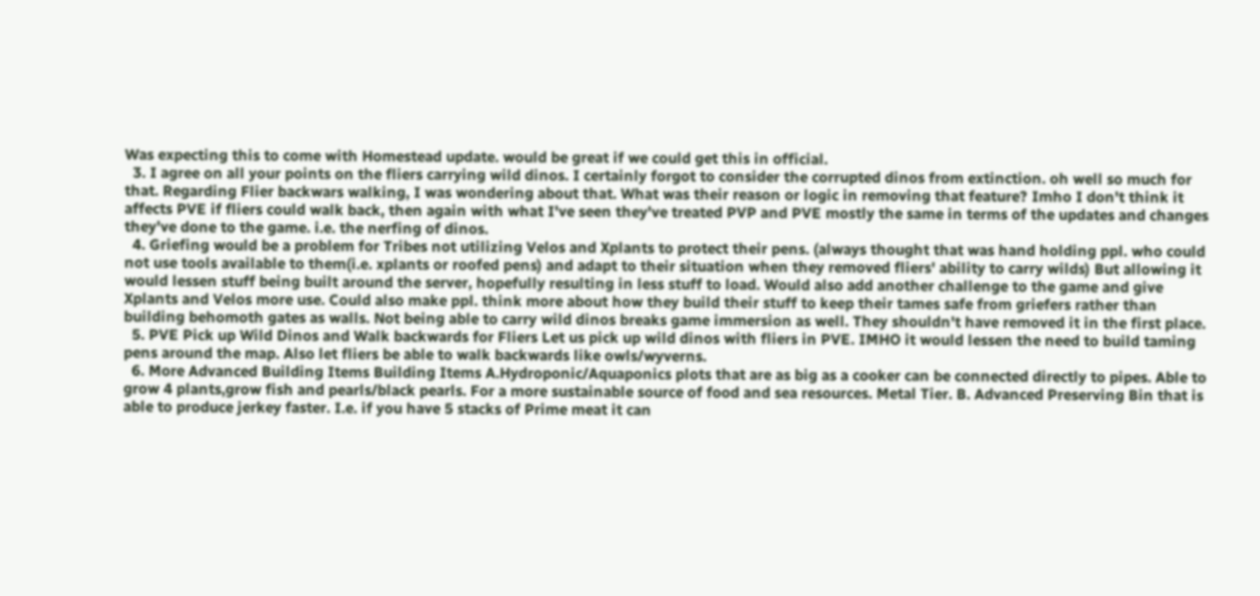Was expecting this to come with Homestead update. would be great if we could get this in official.
  3. I agree on all your points on the fliers carrying wild dinos. I certainly forgot to consider the corrupted dinos from extinction. oh well so much for that. Regarding Flier backwars walking, I was wondering about that. What was their reason or logic in removing that feature? Imho I don't think it affects PVE if fliers could walk back, then again with what I've seen they've treated PVP and PVE mostly the same in terms of the updates and changes they've done to the game. i.e. the nerfing of dinos.
  4. Griefing would be a problem for Tribes not utilizing Velos and Xplants to protect their pens. (always thought that was hand holding ppl. who could not use tools available to them(i.e. xplants or roofed pens) and adapt to their situation when they removed fliers' ability to carry wilds) But allowing it would lessen stuff being built around the server, hopefully resulting in less stuff to load. Would also add another challenge to the game and give Xplants and Velos more use. Could also make ppl. think more about how they build their stuff to keep their tames safe from griefers rather than building behomoth gates as walls. Not being able to carry wild dinos breaks game immersion as well. They shouldn't have removed it in the first place.
  5. PVE Pick up Wild Dinos and Walk backwards for Fliers Let us pick up wild dinos with fliers in PVE. IMHO it would lessen the need to build taming pens around the map. Also let fliers be able to walk backwards like owls/wyverns.
  6. More Advanced Building Items Building Items A.Hydroponic/Aquaponics plots that are as big as a cooker can be connected directly to pipes. Able to grow 4 plants,grow fish and pearls/black pearls. For a more sustainable source of food and sea resources. Metal Tier. B. Advanced Preserving Bin that is able to produce jerkey faster. I.e. if you have 5 stacks of Prime meat it can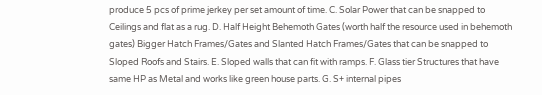produce 5 pcs of prime jerkey per set amount of time. C. Solar Power that can be snapped to Ceilings and flat as a rug. D. Half Height Behemoth Gates (worth half the resource used in behemoth gates) Bigger Hatch Frames/Gates and Slanted Hatch Frames/Gates that can be snapped to Sloped Roofs and Stairs. E. Sloped walls that can fit with ramps. F. Glass tier Structures that have same HP as Metal and works like green house parts. G. S+ internal pipes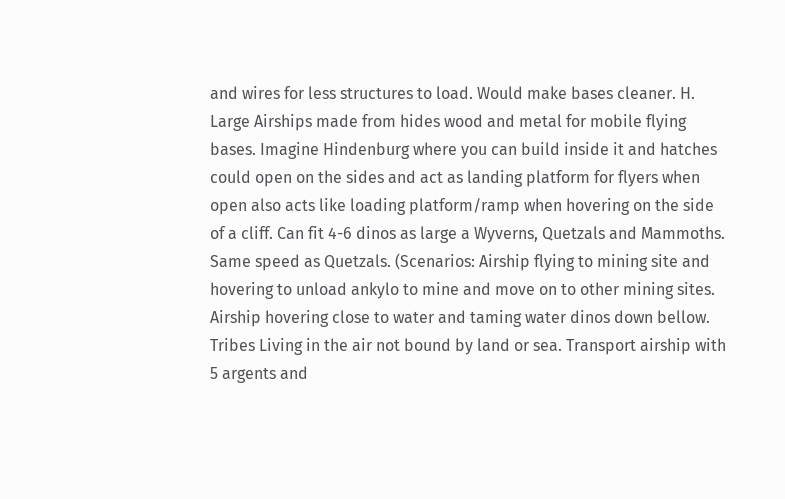and wires for less structures to load. Would make bases cleaner. H. Large Airships made from hides wood and metal for mobile flying bases. Imagine Hindenburg where you can build inside it and hatches could open on the sides and act as landing platform for flyers when open also acts like loading platform/ramp when hovering on the side of a cliff. Can fit 4-6 dinos as large a Wyverns, Quetzals and Mammoths. Same speed as Quetzals. (Scenarios: Airship flying to mining site and hovering to unload ankylo to mine and move on to other mining sites. Airship hovering close to water and taming water dinos down bellow. Tribes Living in the air not bound by land or sea. Transport airship with 5 argents and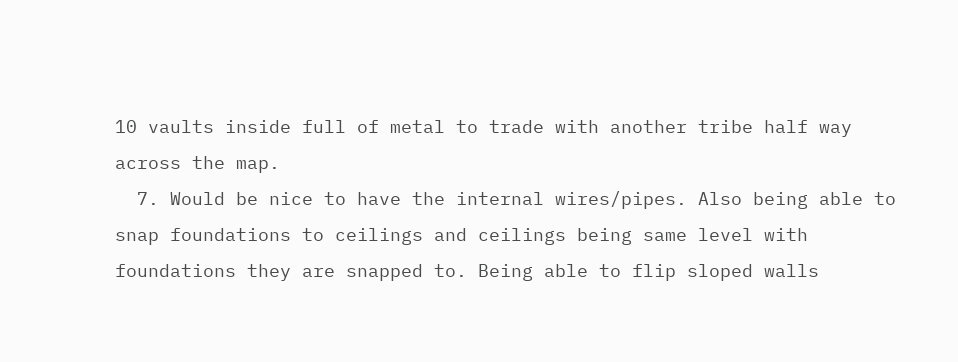10 vaults inside full of metal to trade with another tribe half way across the map.
  7. Would be nice to have the internal wires/pipes. Also being able to snap foundations to ceilings and ceilings being same level with foundations they are snapped to. Being able to flip sloped walls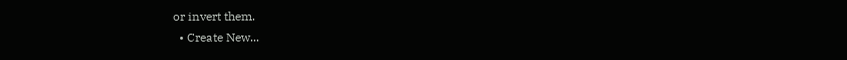or invert them.
  • Create New...